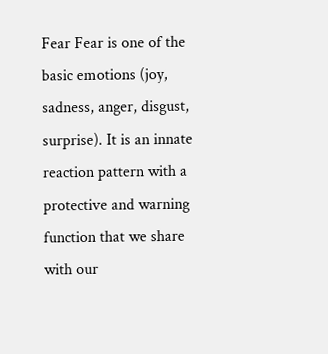Fear Fear is one of the basic emotions (joy, sadness, anger, disgust, surprise). It is an innate reaction pattern with a protective and warning function that we share with our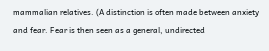mammalian relatives. (A distinction is often made between anxiety and fear. Fear is then seen as a general, undirected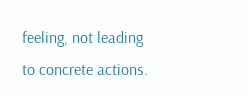feeling, not leading to concrete actions.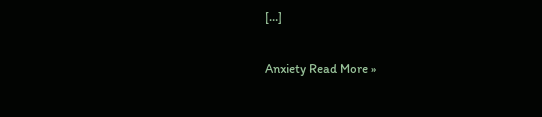[…]

Anxiety Read More »